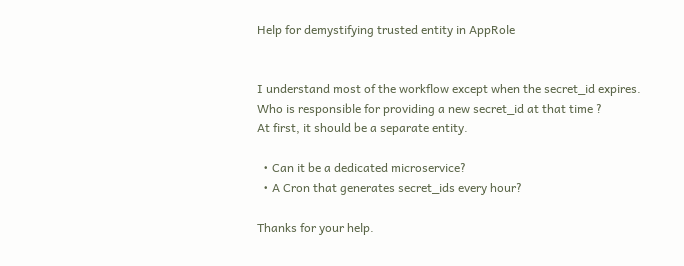Help for demystifying trusted entity in AppRole


I understand most of the workflow except when the secret_id expires.
Who is responsible for providing a new secret_id at that time ?
At first, it should be a separate entity.

  • Can it be a dedicated microservice?
  • A Cron that generates secret_ids every hour?

Thanks for your help.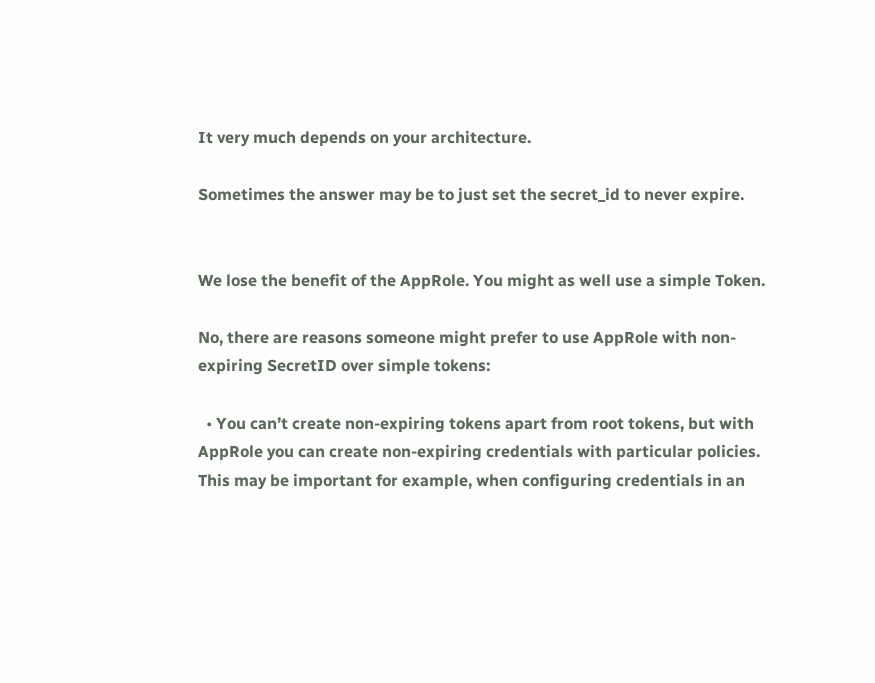It very much depends on your architecture.

Sometimes the answer may be to just set the secret_id to never expire.


We lose the benefit of the AppRole. You might as well use a simple Token.

No, there are reasons someone might prefer to use AppRole with non-expiring SecretID over simple tokens:

  • You can’t create non-expiring tokens apart from root tokens, but with AppRole you can create non-expiring credentials with particular policies. This may be important for example, when configuring credentials in an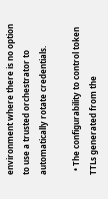environment where there is no option to use a trusted orchestrator to automatically rotate credentials.

  • The configurability to control token TTLs generated from the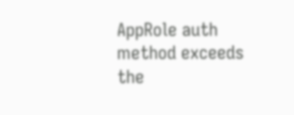AppRole auth method exceeds the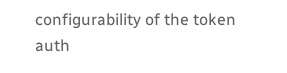configurability of the token auth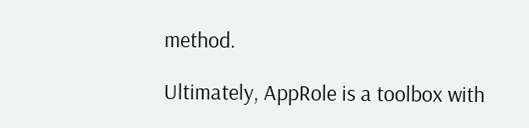method.

Ultimately, AppRole is a toolbox with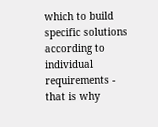which to build specific solutions according to individual requirements - that is why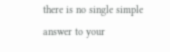there is no single simple answer to your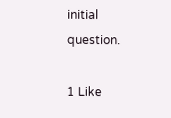initial question.

1 Like